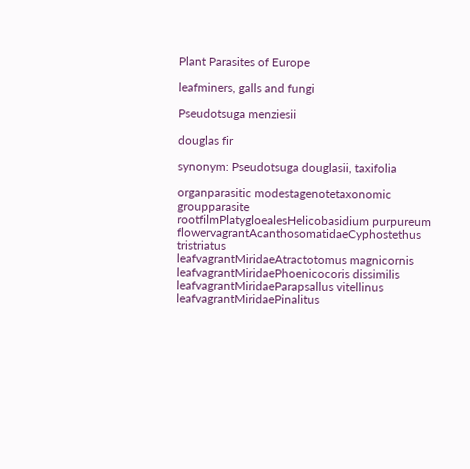Plant Parasites of Europe

leafminers, galls and fungi

Pseudotsuga menziesii

douglas fir

synonym: Pseudotsuga douglasii, taxifolia

organparasitic modestagenotetaxonomic groupparasite
rootfilmPlatygloealesHelicobasidium purpureum
flowervagrantAcanthosomatidaeCyphostethus tristriatus
leafvagrantMiridaeAtractotomus magnicornis
leafvagrantMiridaePhoenicocoris dissimilis
leafvagrantMiridaeParapsallus vitellinus
leafvagrantMiridaePinalitus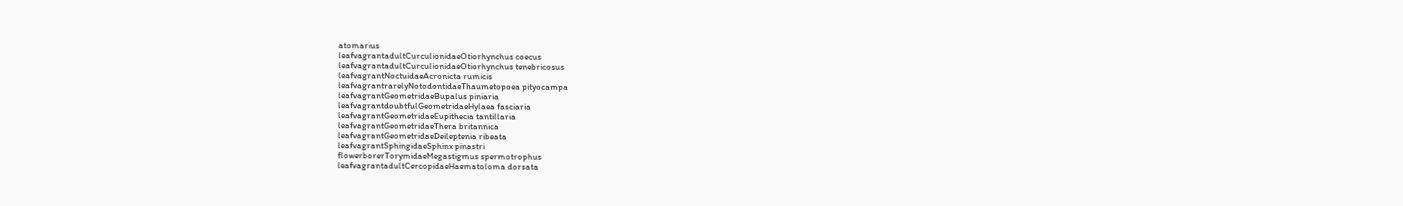atomarius
leafvagrantadultCurculionidaeOtiorhynchus coecus
leafvagrantadultCurculionidaeOtiorhynchus tenebricosus
leafvagrantNoctuidaeAcronicta rumicis
leafvagrantrarelyNotodontidaeThaumetopoea pityocampa
leafvagrantGeometridaeBupalus piniaria
leafvagrantdoubtfulGeometridaeHylaea fasciaria
leafvagrantGeometridaeEupithecia tantillaria
leafvagrantGeometridaeThera britannica
leafvagrantGeometridaeDeileptenia ribeata
leafvagrantSphingidaeSphinx pinastri
flowerborerTorymidaeMegastigmus spermotrophus
leafvagrantadultCercopidaeHaematoloma dorsata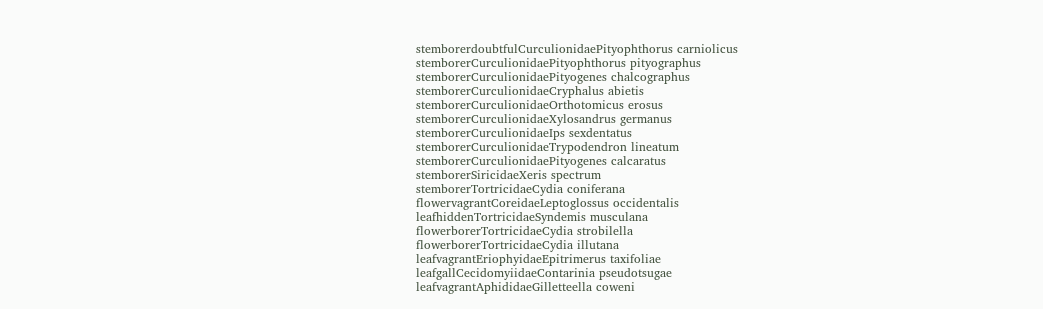stemborerdoubtfulCurculionidaePityophthorus carniolicus
stemborerCurculionidaePityophthorus pityographus
stemborerCurculionidaePityogenes chalcographus
stemborerCurculionidaeCryphalus abietis
stemborerCurculionidaeOrthotomicus erosus
stemborerCurculionidaeXylosandrus germanus
stemborerCurculionidaeIps sexdentatus
stemborerCurculionidaeTrypodendron lineatum
stemborerCurculionidaePityogenes calcaratus
stemborerSiricidaeXeris spectrum
stemborerTortricidaeCydia coniferana
flowervagrantCoreidaeLeptoglossus occidentalis
leafhiddenTortricidaeSyndemis musculana
flowerborerTortricidaeCydia strobilella
flowerborerTortricidaeCydia illutana
leafvagrantEriophyidaeEpitrimerus taxifoliae
leafgallCecidomyiidaeContarinia pseudotsugae
leafvagrantAphididaeGilletteella coweni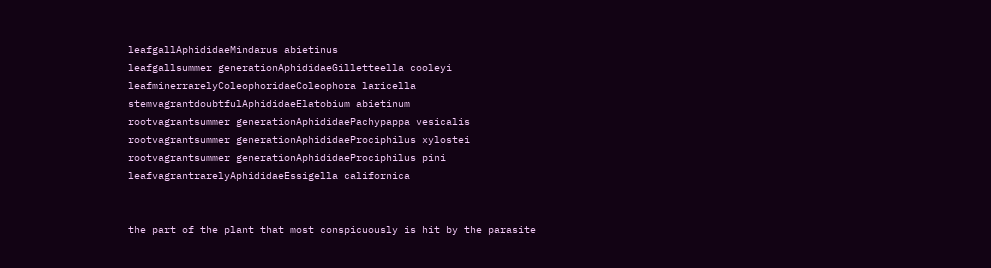leafgallAphididaeMindarus abietinus
leafgallsummer generationAphididaeGilletteella cooleyi
leafminerrarelyColeophoridaeColeophora laricella
stemvagrantdoubtfulAphididaeElatobium abietinum
rootvagrantsummer generationAphididaePachypappa vesicalis
rootvagrantsummer generationAphididaeProciphilus xylostei
rootvagrantsummer generationAphididaeProciphilus pini
leafvagrantrarelyAphididaeEssigella californica


the part of the plant that most conspicuously is hit by the parasite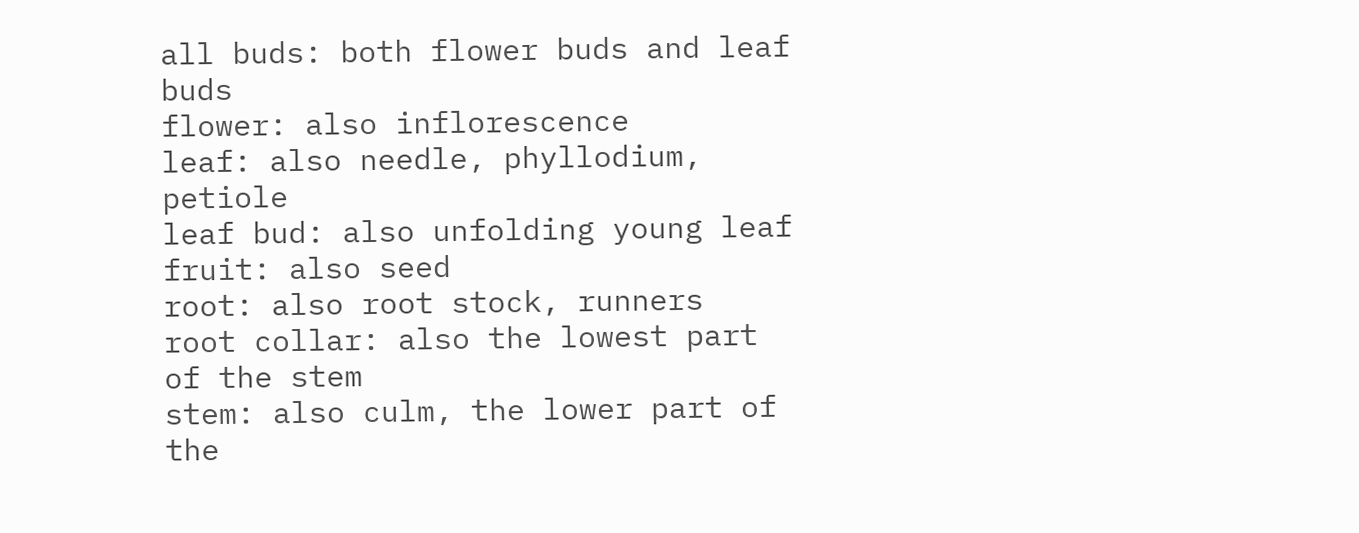all buds: both flower buds and leaf buds
flower: also inflorescence
leaf: also needle, phyllodium, petiole
leaf bud: also unfolding young leaf
fruit: also seed
root: also root stock, runners
root collar: also the lowest part of the stem
stem: also culm, the lower part of the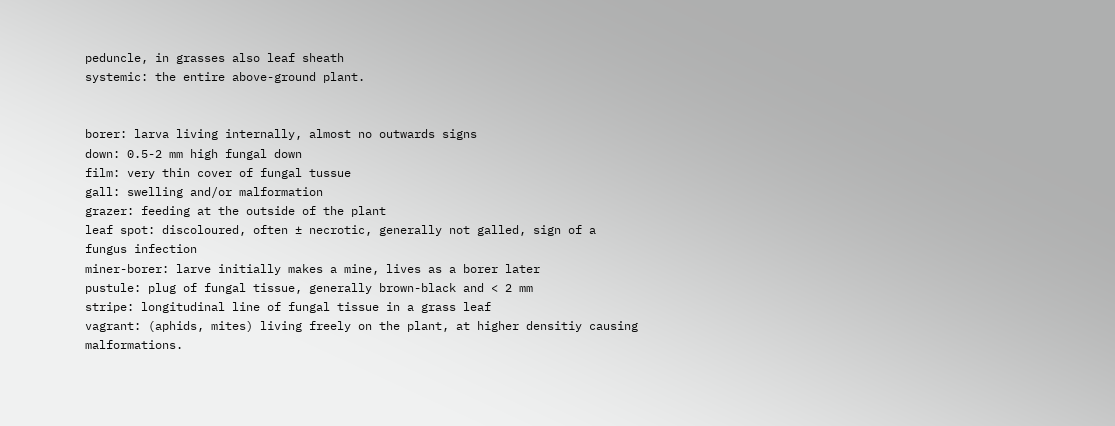peduncle, in grasses also leaf sheath
systemic: the entire above-ground plant.


borer: larva living internally, almost no outwards signs
down: 0.5-2 mm high fungal down
film: very thin cover of fungal tussue
gall: swelling and/or malformation
grazer: feeding at the outside of the plant
leaf spot: discoloured, often ± necrotic, generally not galled, sign of a fungus infection
miner-borer: larve initially makes a mine, lives as a borer later
pustule: plug of fungal tissue, generally brown-black and < 2 mm
stripe: longitudinal line of fungal tissue in a grass leaf
vagrant: (aphids, mites) living freely on the plant, at higher densitiy causing malformations.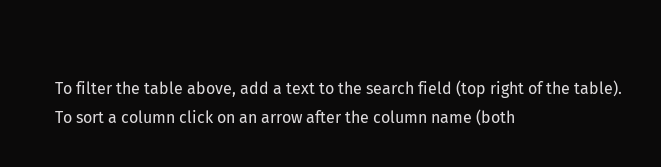To filter the table above, add a text to the search field (top right of the table).
To sort a column click on an arrow after the column name (both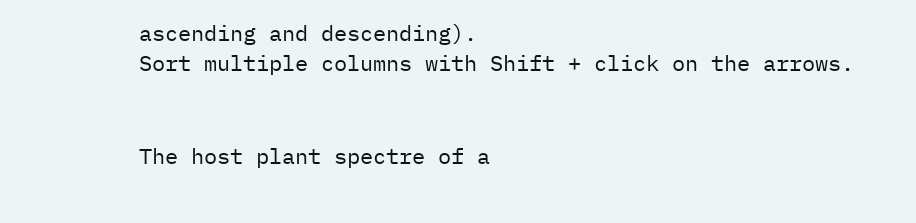ascending and descending).
Sort multiple columns with Shift + click on the arrows.


The host plant spectre of a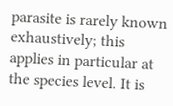parasite is rarely known exhaustively; this applies in particular at the species level. It is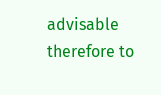advisable therefore to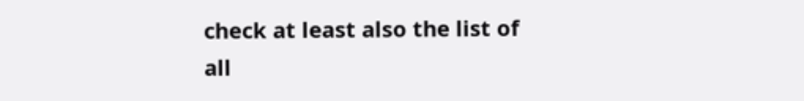check at least also the list of all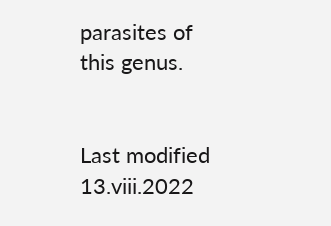parasites of this genus.


Last modified 13.viii.2022